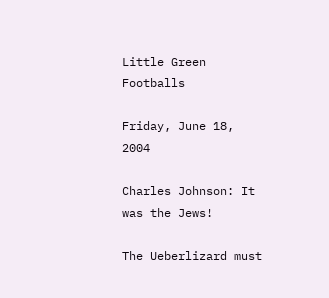Little Green Footballs

Friday, June 18, 2004

Charles Johnson: It was the Jews!

The Ueberlizard must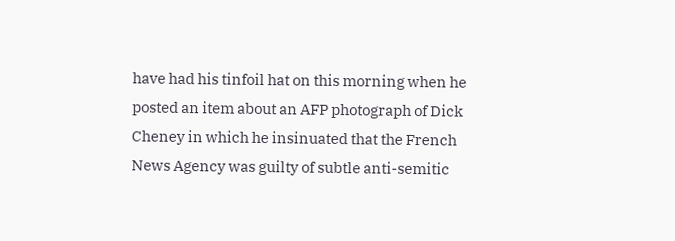have had his tinfoil hat on this morning when he posted an item about an AFP photograph of Dick Cheney in which he insinuated that the French News Agency was guilty of subtle anti-semitic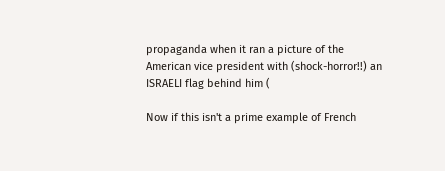propaganda when it ran a picture of the American vice president with (shock-horror!!) an ISRAELI flag behind him (

Now if this isn't a prime example of French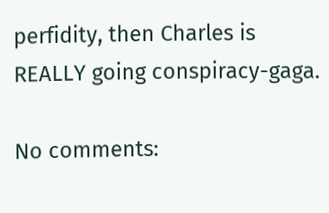perfidity, then Charles is REALLY going conspiracy-gaga.

No comments: